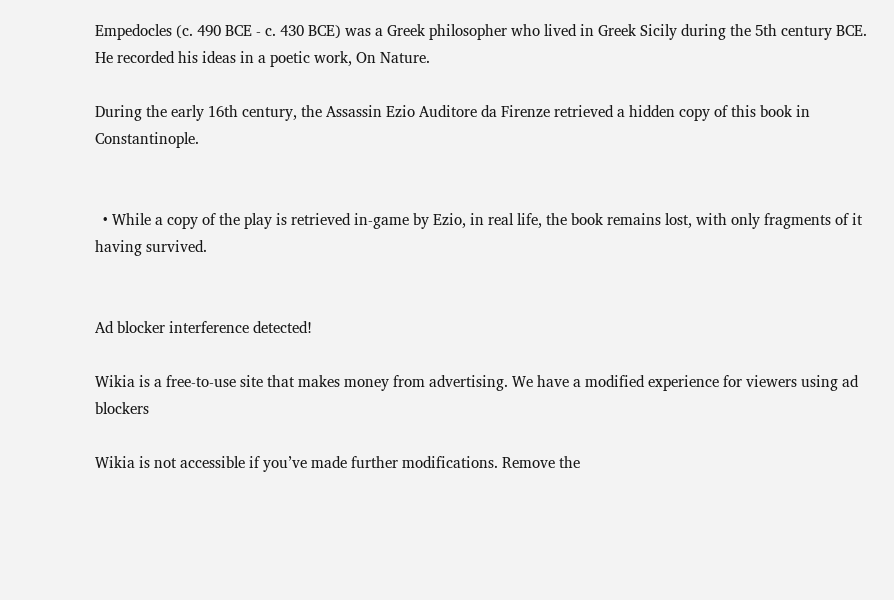Empedocles (c. 490 BCE - c. 430 BCE) was a Greek philosopher who lived in Greek Sicily during the 5th century BCE. He recorded his ideas in a poetic work, On Nature.

During the early 16th century, the Assassin Ezio Auditore da Firenze retrieved a hidden copy of this book in Constantinople.


  • While a copy of the play is retrieved in-game by Ezio, in real life, the book remains lost, with only fragments of it having survived.


Ad blocker interference detected!

Wikia is a free-to-use site that makes money from advertising. We have a modified experience for viewers using ad blockers

Wikia is not accessible if you’ve made further modifications. Remove the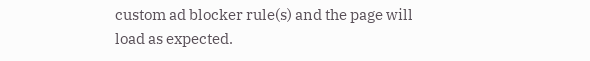custom ad blocker rule(s) and the page will load as expected.